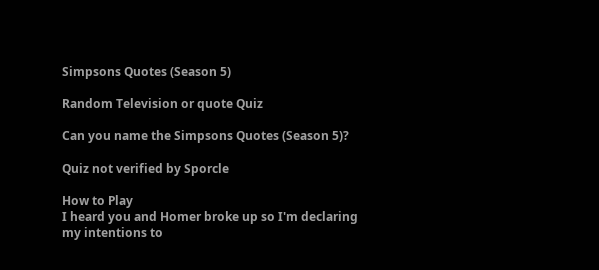Simpsons Quotes (Season 5)

Random Television or quote Quiz

Can you name the Simpsons Quotes (Season 5)?

Quiz not verified by Sporcle

How to Play
I heard you and Homer broke up so I'm declaring my intentions to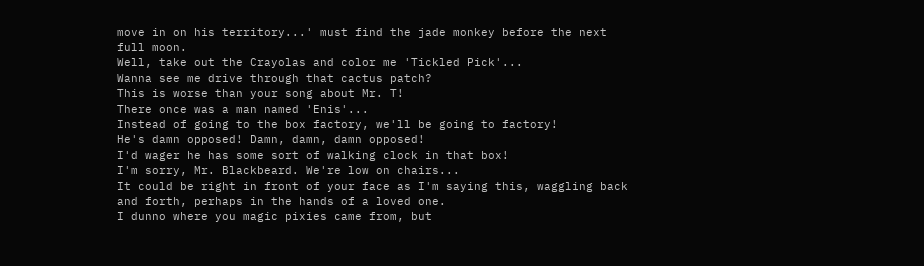move in on his territory...' must find the jade monkey before the next full moon.
Well, take out the Crayolas and color me 'Tickled Pick'...
Wanna see me drive through that cactus patch?
This is worse than your song about Mr. T!
There once was a man named 'Enis'...
Instead of going to the box factory, we'll be going to factory!
He's damn opposed! Damn, damn, damn opposed!
I'd wager he has some sort of walking clock in that box!
I'm sorry, Mr. Blackbeard. We're low on chairs...
It could be right in front of your face as I'm saying this, waggling back and forth, perhaps in the hands of a loved one.
I dunno where you magic pixies came from, but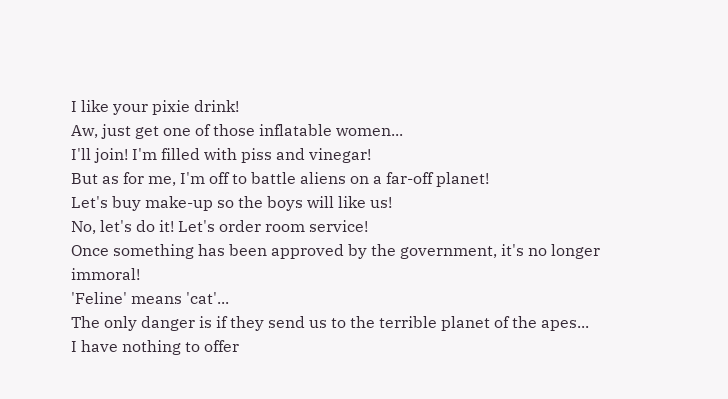I like your pixie drink!
Aw, just get one of those inflatable women...
I'll join! I'm filled with piss and vinegar!
But as for me, I'm off to battle aliens on a far-off planet!
Let's buy make-up so the boys will like us!
No, let's do it! Let's order room service!
Once something has been approved by the government, it's no longer immoral!
'Feline' means 'cat'...
The only danger is if they send us to the terrible planet of the apes...
I have nothing to offer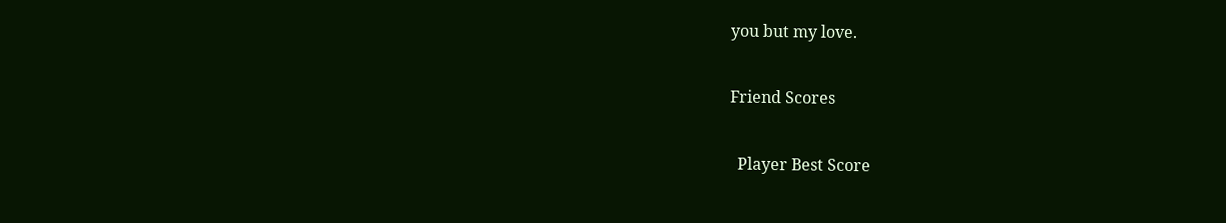you but my love.

Friend Scores

  Player Best Score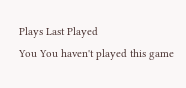Plays Last Played
You You haven't played this game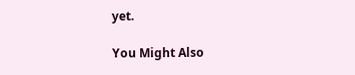yet.

You Might Also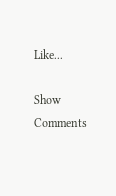Like...

Show Comments